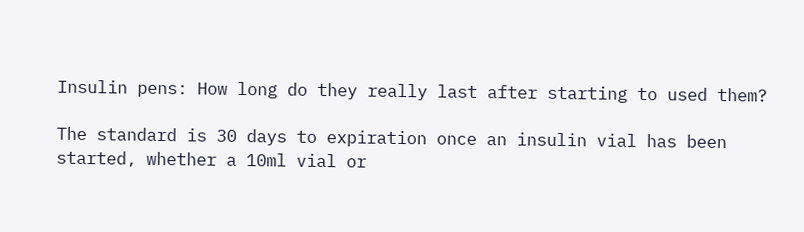Insulin pens: How long do they really last after starting to used them?

The standard is 30 days to expiration once an insulin vial has been started, whether a 10ml vial or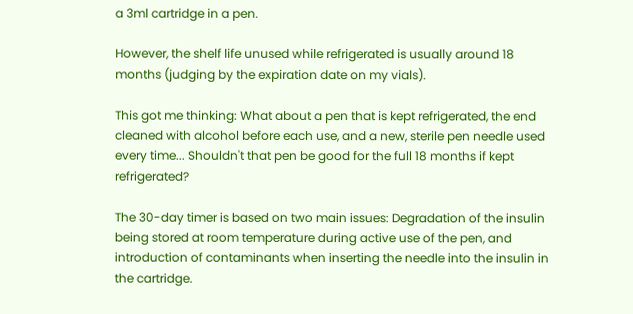a 3ml cartridge in a pen.

However, the shelf life unused while refrigerated is usually around 18 months (judging by the expiration date on my vials).

This got me thinking: What about a pen that is kept refrigerated, the end cleaned with alcohol before each use, and a new, sterile pen needle used every time... Shouldn't that pen be good for the full 18 months if kept refrigerated?

The 30-day timer is based on two main issues: Degradation of the insulin being stored at room temperature during active use of the pen, and introduction of contaminants when inserting the needle into the insulin in the cartridge.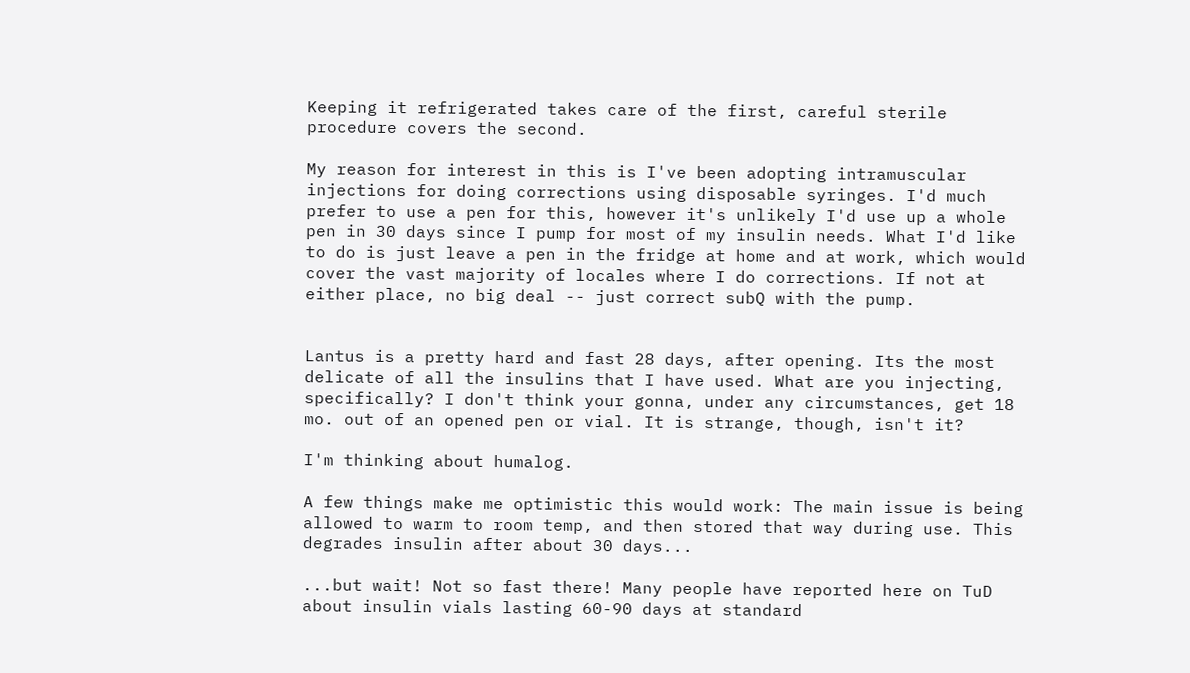Keeping it refrigerated takes care of the first, careful sterile procedure covers the second.

My reason for interest in this is I've been adopting intramuscular injections for doing corrections using disposable syringes. I'd much prefer to use a pen for this, however it's unlikely I'd use up a whole pen in 30 days since I pump for most of my insulin needs. What I'd like to do is just leave a pen in the fridge at home and at work, which would cover the vast majority of locales where I do corrections. If not at either place, no big deal -- just correct subQ with the pump.


Lantus is a pretty hard and fast 28 days, after opening. Its the most delicate of all the insulins that I have used. What are you injecting, specifically? I don't think your gonna, under any circumstances, get 18 mo. out of an opened pen or vial. It is strange, though, isn't it?

I'm thinking about humalog.

A few things make me optimistic this would work: The main issue is being allowed to warm to room temp, and then stored that way during use. This degrades insulin after about 30 days...

...but wait! Not so fast there! Many people have reported here on TuD about insulin vials lasting 60-90 days at standard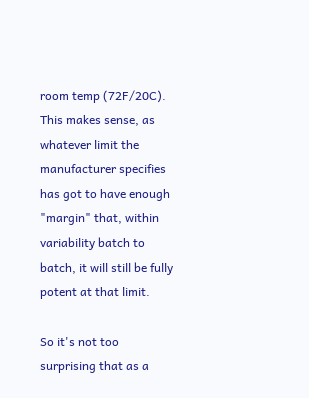room temp (72F/20C). This makes sense, as whatever limit the manufacturer specifies has got to have enough "margin" that, within variability batch to batch, it will still be fully potent at that limit.

So it's not too surprising that as a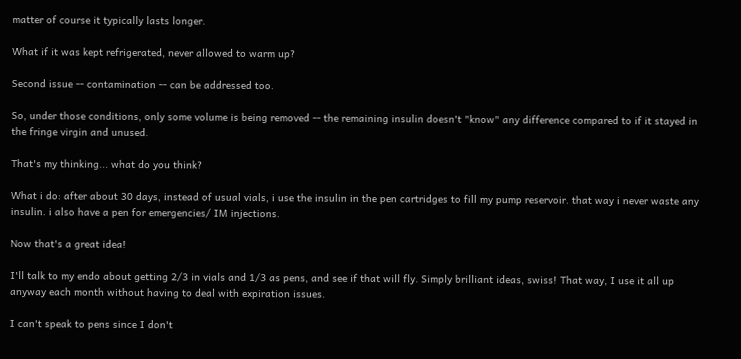matter of course it typically lasts longer.

What if it was kept refrigerated, never allowed to warm up?

Second issue -- contamination -- can be addressed too.

So, under those conditions, only some volume is being removed -- the remaining insulin doesn't "know" any difference compared to if it stayed in the fringe virgin and unused.

That's my thinking... what do you think?

What i do: after about 30 days, instead of usual vials, i use the insulin in the pen cartridges to fill my pump reservoir. that way i never waste any insulin. i also have a pen for emergencies/ IM injections.

Now that's a great idea!

I'll talk to my endo about getting 2/3 in vials and 1/3 as pens, and see if that will fly. Simply brilliant ideas, swiss! That way, I use it all up anyway each month without having to deal with expiration issues.

I can't speak to pens since I don't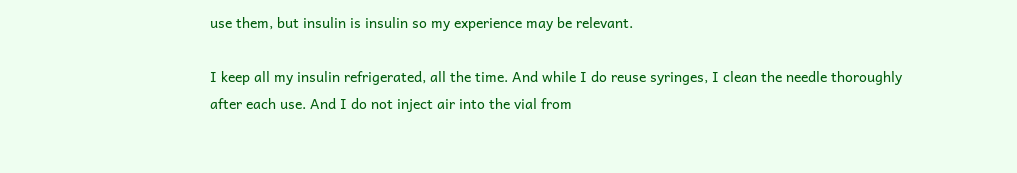use them, but insulin is insulin so my experience may be relevant.

I keep all my insulin refrigerated, all the time. And while I do reuse syringes, I clean the needle thoroughly after each use. And I do not inject air into the vial from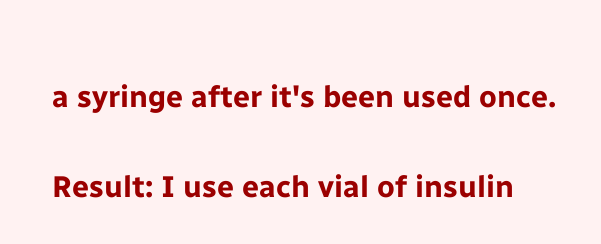a syringe after it's been used once.

Result: I use each vial of insulin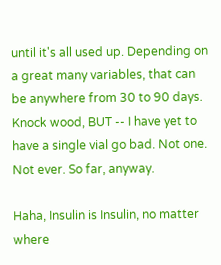until it's all used up. Depending on a great many variables, that can be anywhere from 30 to 90 days. Knock wood, BUT -- I have yet to have a single vial go bad. Not one. Not ever. So far, anyway.

Haha, Insulin is Insulin, no matter where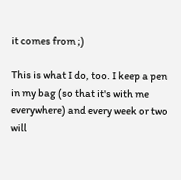it comes from ;)

This is what I do, too. I keep a pen in my bag (so that it's with me everywhere) and every week or two will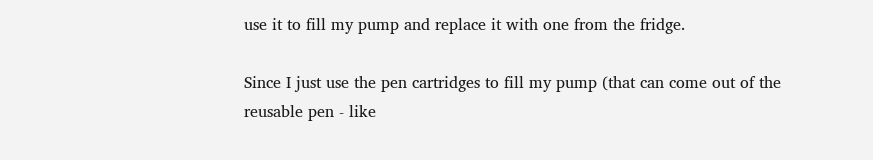use it to fill my pump and replace it with one from the fridge.

Since I just use the pen cartridges to fill my pump (that can come out of the reusable pen - like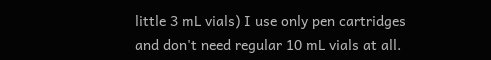little 3 mL vials) I use only pen cartridges and don't need regular 10 mL vials at all.